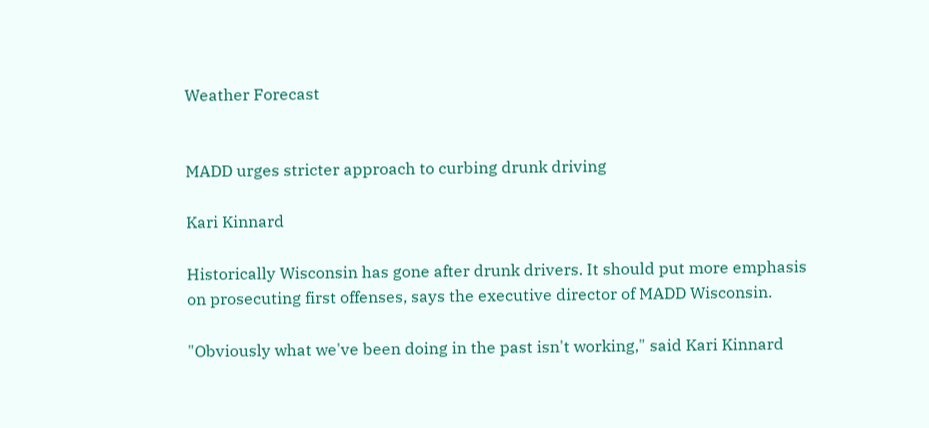Weather Forecast


MADD urges stricter approach to curbing drunk driving

Kari Kinnard

Historically Wisconsin has gone after drunk drivers. It should put more emphasis on prosecuting first offenses, says the executive director of MADD Wisconsin.

"Obviously what we've been doing in the past isn't working," said Kari Kinnard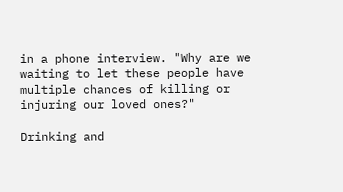in a phone interview. "Why are we waiting to let these people have multiple chances of killing or injuring our loved ones?"

Drinking and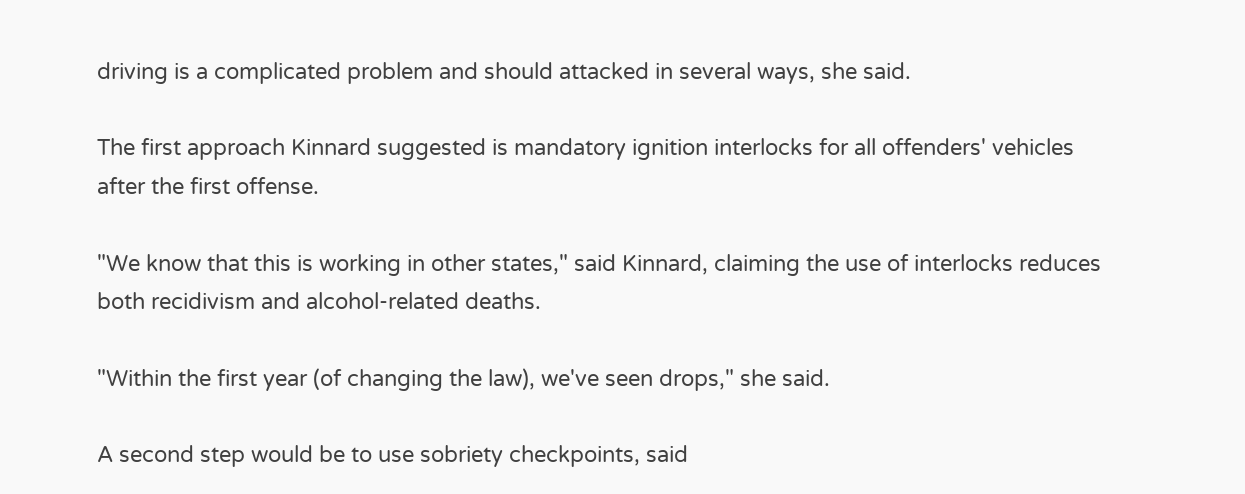driving is a complicated problem and should attacked in several ways, she said.

The first approach Kinnard suggested is mandatory ignition interlocks for all offenders' vehicles after the first offense.

"We know that this is working in other states," said Kinnard, claiming the use of interlocks reduces both recidivism and alcohol-related deaths.

"Within the first year (of changing the law), we've seen drops," she said.

A second step would be to use sobriety checkpoints, said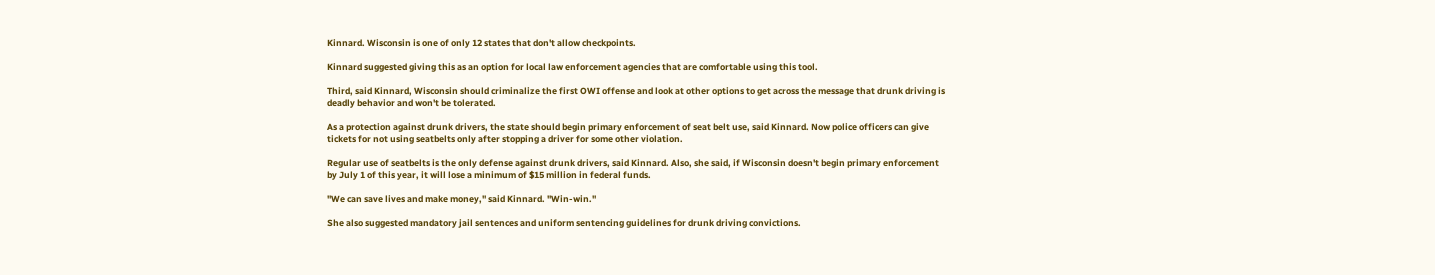Kinnard. Wisconsin is one of only 12 states that don't allow checkpoints.

Kinnard suggested giving this as an option for local law enforcement agencies that are comfortable using this tool.

Third, said Kinnard, Wisconsin should criminalize the first OWI offense and look at other options to get across the message that drunk driving is deadly behavior and won't be tolerated.

As a protection against drunk drivers, the state should begin primary enforcement of seat belt use, said Kinnard. Now police officers can give tickets for not using seatbelts only after stopping a driver for some other violation.

Regular use of seatbelts is the only defense against drunk drivers, said Kinnard. Also, she said, if Wisconsin doesn't begin primary enforcement by July 1 of this year, it will lose a minimum of $15 million in federal funds.

"We can save lives and make money," said Kinnard. "Win-win."

She also suggested mandatory jail sentences and uniform sentencing guidelines for drunk driving convictions.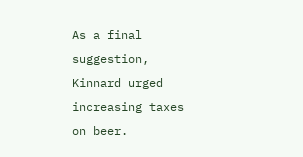As a final suggestion, Kinnard urged increasing taxes on beer.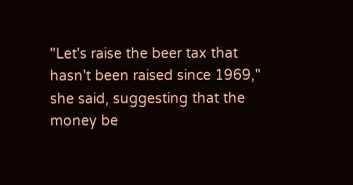"Let's raise the beer tax that hasn't been raised since 1969," she said, suggesting that the money be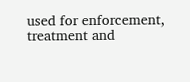used for enforcement, treatment and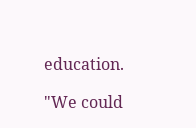education.

"We could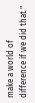make a world of difference if we did that."